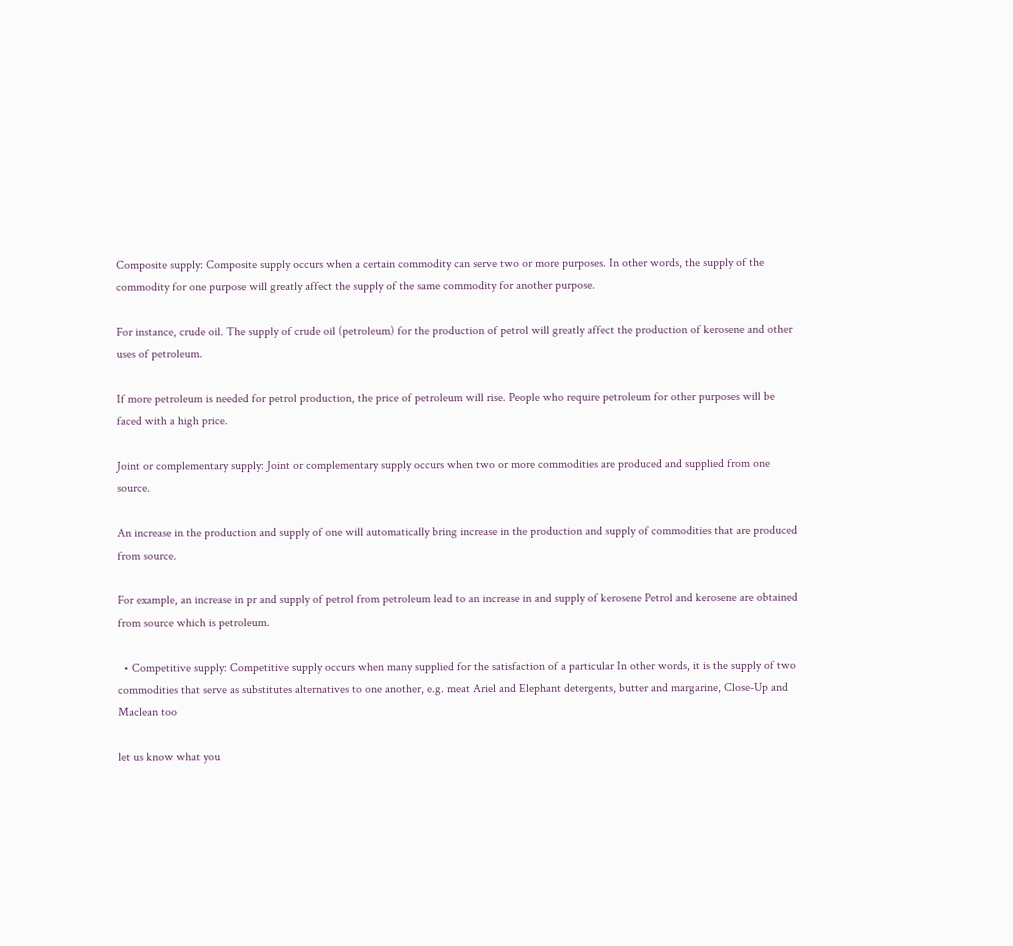Composite supply: Composite supply occurs when a certain commodity can serve two or more purposes. In other words, the supply of the commodity for one purpose will greatly affect the supply of the same commodity for another purpose.

For instance, crude oil. The supply of crude oil (petroleum) for the production of petrol will greatly affect the production of kerosene and other uses of petroleum.

If more petroleum is needed for petrol production, the price of petroleum will rise. People who require petroleum for other purposes will be faced with a high price.

Joint or complementary supply: Joint or complementary supply occurs when two or more commodities are produced and supplied from one source.

An increase in the production and supply of one will automatically bring increase in the production and supply of commodities that are produced from source.

For example, an increase in pr and supply of petrol from petroleum lead to an increase in and supply of kerosene Petrol and kerosene are obtained from source which is petroleum.

  • Competitive supply: Competitive supply occurs when many supplied for the satisfaction of a particular In other words, it is the supply of two commodities that serve as substitutes alternatives to one another, e.g. meat Ariel and Elephant detergents, butter and margarine, Close-Up and Maclean too

let us know what you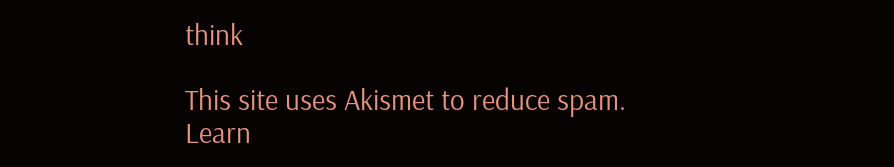think

This site uses Akismet to reduce spam. Learn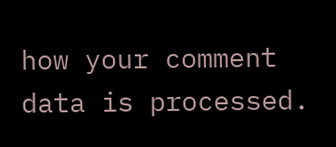how your comment data is processed.